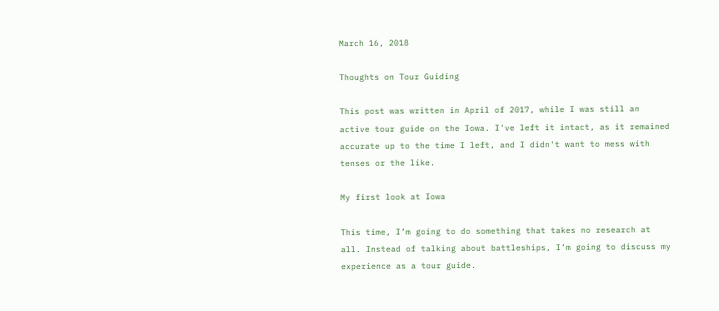March 16, 2018

Thoughts on Tour Guiding

This post was written in April of 2017, while I was still an active tour guide on the Iowa. I've left it intact, as it remained accurate up to the time I left, and I didn't want to mess with tenses or the like.

My first look at Iowa

This time, I’m going to do something that takes no research at all. Instead of talking about battleships, I’m going to discuss my experience as a tour guide.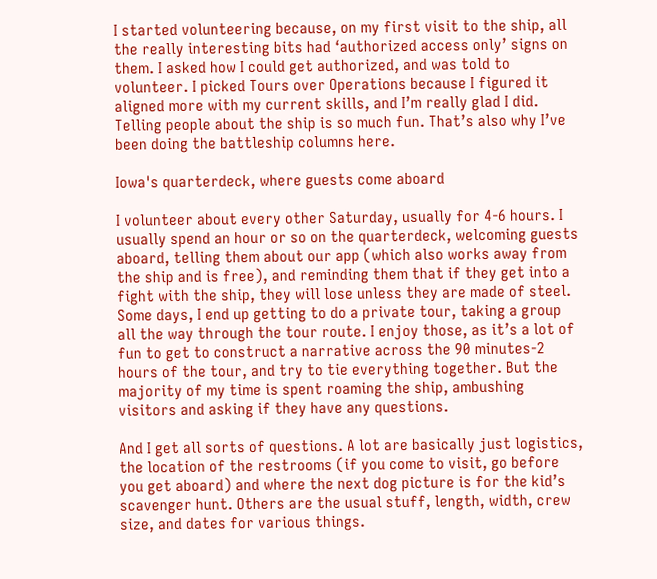I started volunteering because, on my first visit to the ship, all the really interesting bits had ‘authorized access only’ signs on them. I asked how I could get authorized, and was told to volunteer. I picked Tours over Operations because I figured it aligned more with my current skills, and I’m really glad I did. Telling people about the ship is so much fun. That’s also why I’ve been doing the battleship columns here.

Iowa's quarterdeck, where guests come aboard

I volunteer about every other Saturday, usually for 4-6 hours. I usually spend an hour or so on the quarterdeck, welcoming guests aboard, telling them about our app (which also works away from the ship and is free), and reminding them that if they get into a fight with the ship, they will lose unless they are made of steel. Some days, I end up getting to do a private tour, taking a group all the way through the tour route. I enjoy those, as it’s a lot of fun to get to construct a narrative across the 90 minutes-2 hours of the tour, and try to tie everything together. But the majority of my time is spent roaming the ship, ambushing visitors and asking if they have any questions.

And I get all sorts of questions. A lot are basically just logistics, the location of the restrooms (if you come to visit, go before you get aboard) and where the next dog picture is for the kid’s scavenger hunt. Others are the usual stuff, length, width, crew size, and dates for various things.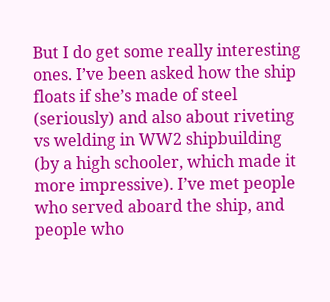But I do get some really interesting ones. I’ve been asked how the ship floats if she’s made of steel (seriously) and also about riveting vs welding in WW2 shipbuilding (by a high schooler, which made it more impressive). I’ve met people who served aboard the ship, and people who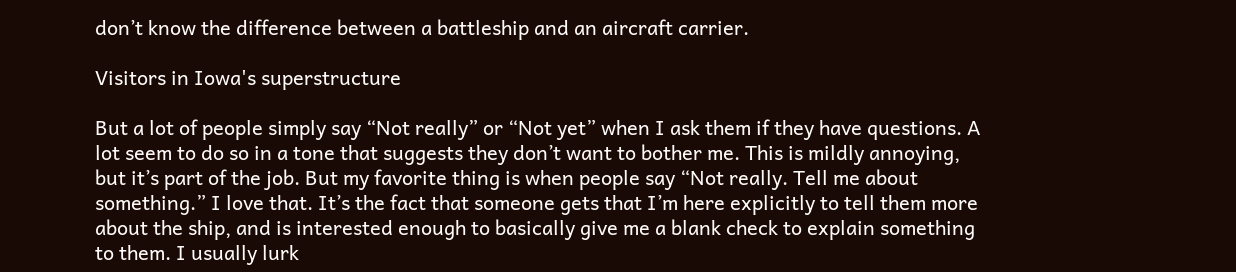don’t know the difference between a battleship and an aircraft carrier.

Visitors in Iowa's superstructure

But a lot of people simply say “Not really” or “Not yet” when I ask them if they have questions. A lot seem to do so in a tone that suggests they don’t want to bother me. This is mildly annoying, but it’s part of the job. But my favorite thing is when people say “Not really. Tell me about something.” I love that. It’s the fact that someone gets that I’m here explicitly to tell them more about the ship, and is interested enough to basically give me a blank check to explain something to them. I usually lurk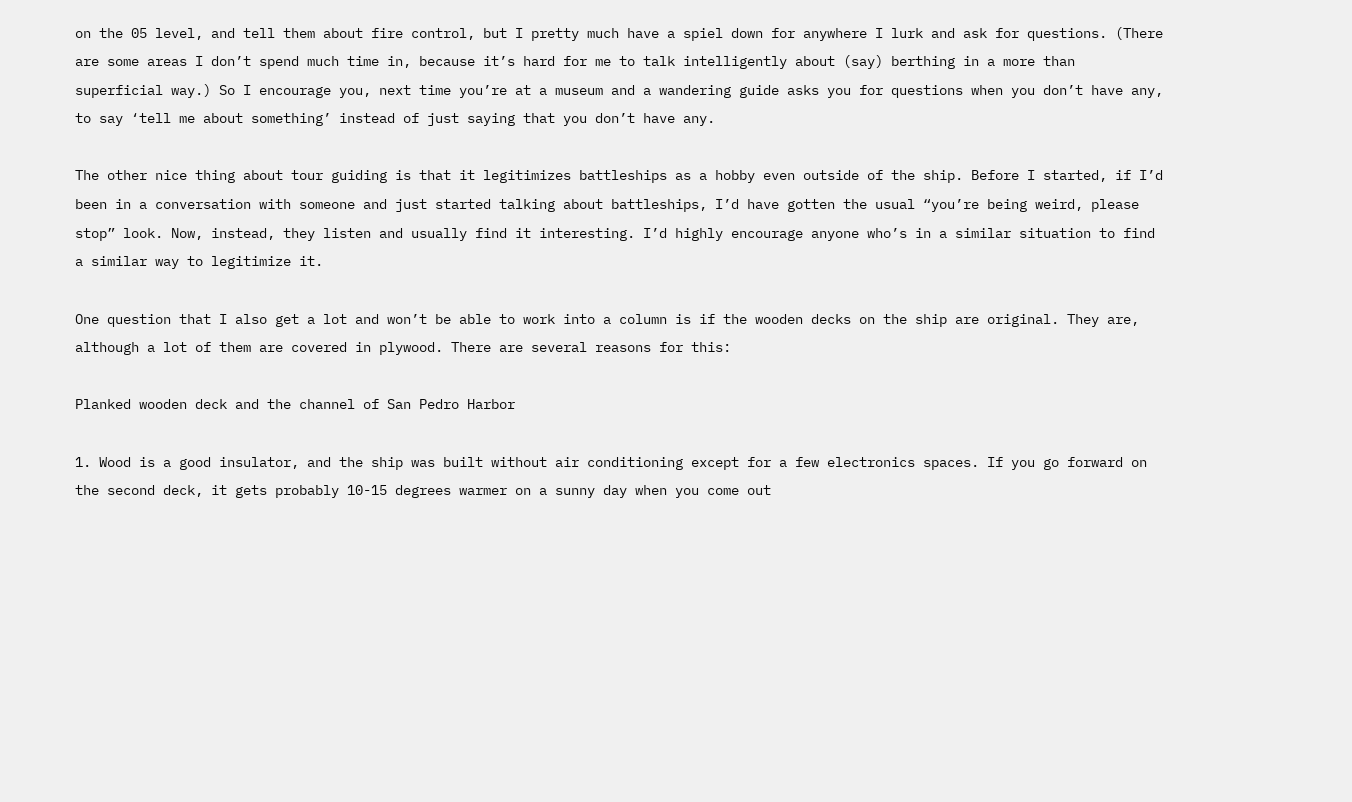on the 05 level, and tell them about fire control, but I pretty much have a spiel down for anywhere I lurk and ask for questions. (There are some areas I don’t spend much time in, because it’s hard for me to talk intelligently about (say) berthing in a more than superficial way.) So I encourage you, next time you’re at a museum and a wandering guide asks you for questions when you don’t have any, to say ‘tell me about something’ instead of just saying that you don’t have any.

The other nice thing about tour guiding is that it legitimizes battleships as a hobby even outside of the ship. Before I started, if I’d been in a conversation with someone and just started talking about battleships, I’d have gotten the usual “you’re being weird, please stop” look. Now, instead, they listen and usually find it interesting. I’d highly encourage anyone who’s in a similar situation to find a similar way to legitimize it.

One question that I also get a lot and won’t be able to work into a column is if the wooden decks on the ship are original. They are, although a lot of them are covered in plywood. There are several reasons for this:

Planked wooden deck and the channel of San Pedro Harbor

1. Wood is a good insulator, and the ship was built without air conditioning except for a few electronics spaces. If you go forward on the second deck, it gets probably 10-15 degrees warmer on a sunny day when you come out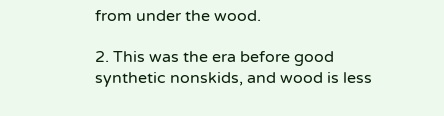from under the wood.

2. This was the era before good synthetic nonskids, and wood is less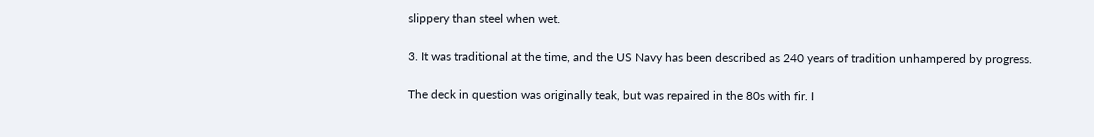slippery than steel when wet.

3. It was traditional at the time, and the US Navy has been described as 240 years of tradition unhampered by progress.

The deck in question was originally teak, but was repaired in the 80s with fir. I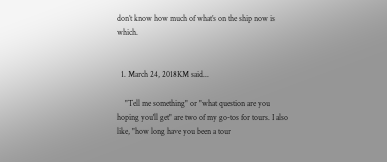don’t know how much of what’s on the ship now is which.


  1. March 24, 2018KM said...

    "Tell me something" or "what question are you hoping you'll get" are two of my go-tos for tours. I also like, "how long have you been a tour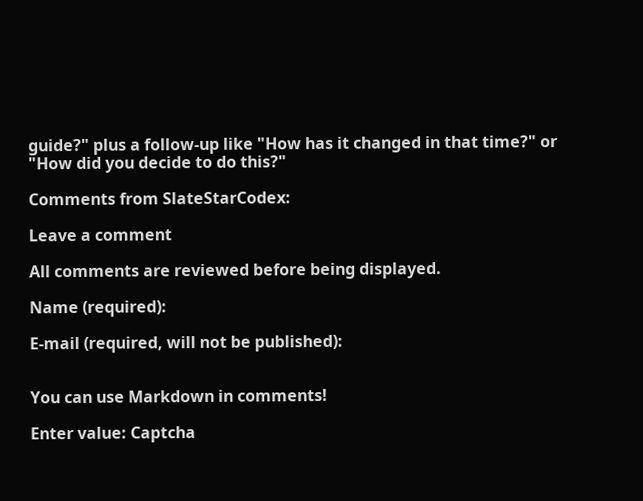guide?" plus a follow-up like "How has it changed in that time?" or "How did you decide to do this?"

Comments from SlateStarCodex:

Leave a comment

All comments are reviewed before being displayed.

Name (required):

E-mail (required, will not be published):


You can use Markdown in comments!

Enter value: Captcha